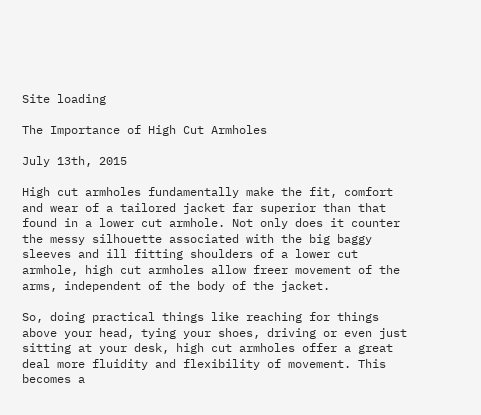Site loading

The Importance of High Cut Armholes

July 13th, 2015

High cut armholes fundamentally make the fit, comfort and wear of a tailored jacket far superior than that found in a lower cut armhole. Not only does it counter the messy silhouette associated with the big baggy sleeves and ill fitting shoulders of a lower cut armhole, high cut armholes allow freer movement of the arms, independent of the body of the jacket.

So, doing practical things like reaching for things above your head, tying your shoes, driving or even just sitting at your desk, high cut armholes offer a great deal more fluidity and flexibility of movement. This becomes a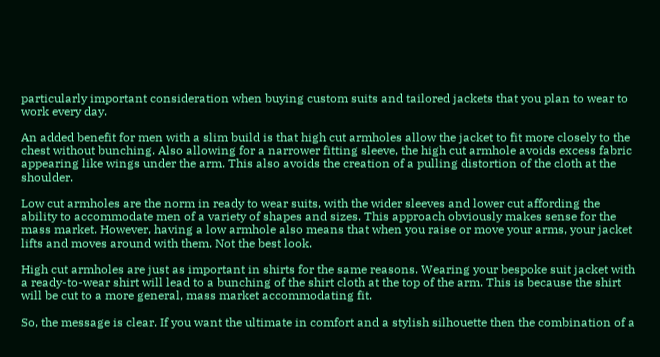particularly important consideration when buying custom suits and tailored jackets that you plan to wear to work every day.

An added benefit for men with a slim build is that high cut armholes allow the jacket to fit more closely to the chest without bunching. Also allowing for a narrower fitting sleeve, the high cut armhole avoids excess fabric appearing like wings under the arm. This also avoids the creation of a pulling distortion of the cloth at the shoulder.

Low cut armholes are the norm in ready to wear suits, with the wider sleeves and lower cut affording the ability to accommodate men of a variety of shapes and sizes. This approach obviously makes sense for the mass market. However, having a low armhole also means that when you raise or move your arms, your jacket lifts and moves around with them. Not the best look.

High cut armholes are just as important in shirts for the same reasons. Wearing your bespoke suit jacket with a ready-to-wear shirt will lead to a bunching of the shirt cloth at the top of the arm. This is because the shirt will be cut to a more general, mass market accommodating fit.

So, the message is clear. If you want the ultimate in comfort and a stylish silhouette then the combination of a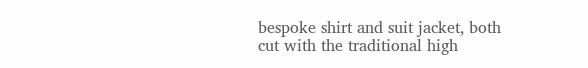bespoke shirt and suit jacket, both cut with the traditional high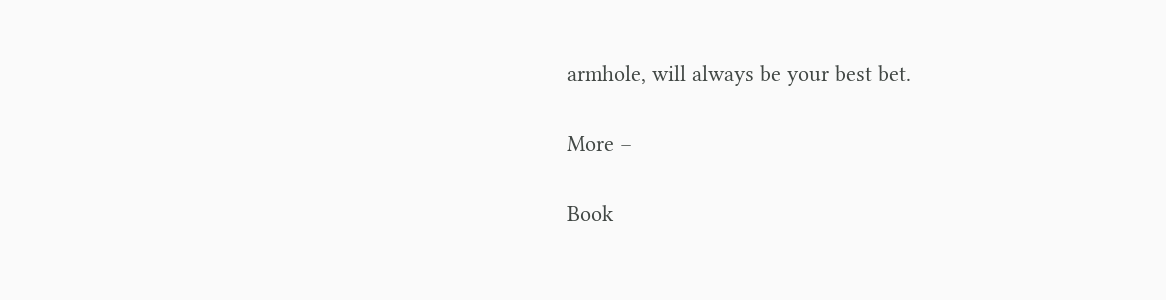armhole, will always be your best bet.

More –

Book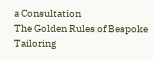a Consultation
The Golden Rules of Bespoke Tailoring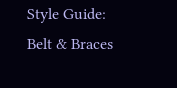Style Guide: Belt & Braces